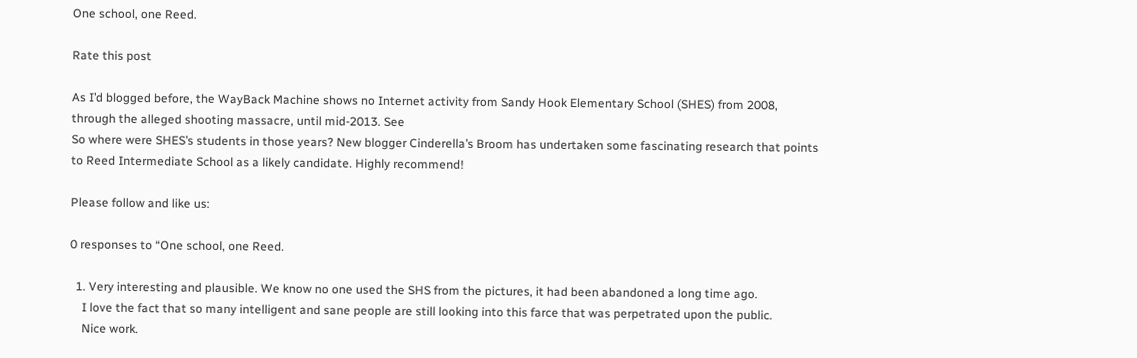One school, one Reed.

Rate this post

As I’d blogged before, the WayBack Machine shows no Internet activity from Sandy Hook Elementary School (SHES) from 2008, through the alleged shooting massacre, until mid-2013. See
So where were SHES’s students in those years? New blogger Cinderella’s Broom has undertaken some fascinating research that points to Reed Intermediate School as a likely candidate. Highly recommend!

Please follow and like us:

0 responses to “One school, one Reed.

  1. Very interesting and plausible. We know no one used the SHS from the pictures, it had been abandoned a long time ago.
    I love the fact that so many intelligent and sane people are still looking into this farce that was perpetrated upon the public.
    Nice work.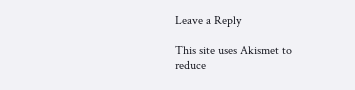Leave a Reply

This site uses Akismet to reduce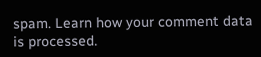spam. Learn how your comment data is processed.